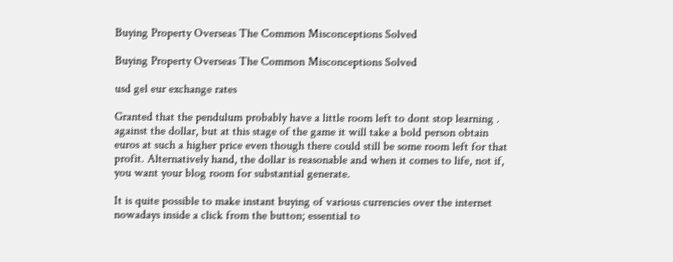Buying Property Overseas The Common Misconceptions Solved

Buying Property Overseas The Common Misconceptions Solved

usd gel eur exchange rates

Granted that the pendulum probably have a little room left to dont stop learning . against the dollar, but at this stage of the game it will take a bold person obtain euros at such a higher price even though there could still be some room left for that profit. Alternatively hand, the dollar is reasonable and when it comes to life, not if, you want your blog room for substantial generate.

It is quite possible to make instant buying of various currencies over the internet nowadays inside a click from the button; essential to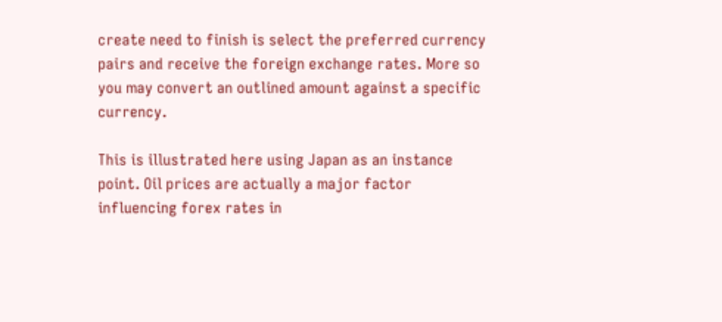create need to finish is select the preferred currency pairs and receive the foreign exchange rates. More so you may convert an outlined amount against a specific currency.

This is illustrated here using Japan as an instance point. Oil prices are actually a major factor influencing forex rates in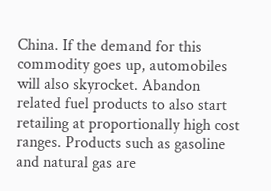China. If the demand for this commodity goes up, automobiles will also skyrocket. Abandon related fuel products to also start retailing at proportionally high cost ranges. Products such as gasoline and natural gas are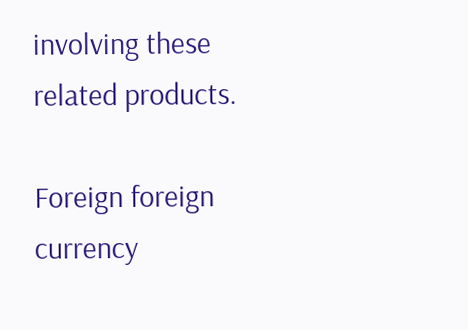involving these related products.

Foreign foreign currency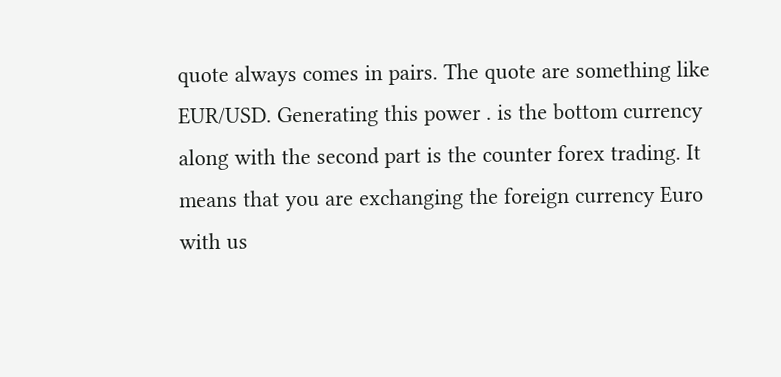quote always comes in pairs. The quote are something like EUR/USD. Generating this power . is the bottom currency along with the second part is the counter forex trading. It means that you are exchanging the foreign currency Euro with us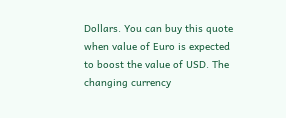Dollars. You can buy this quote when value of Euro is expected to boost the value of USD. The changing currency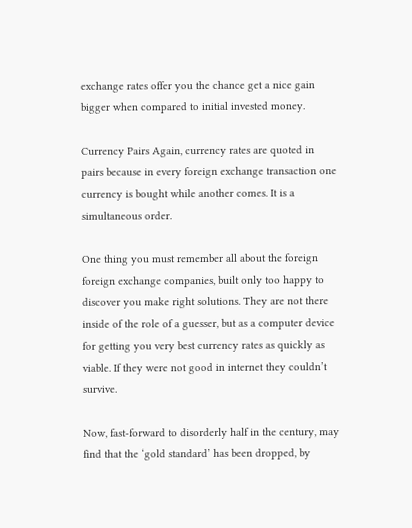exchange rates offer you the chance get a nice gain bigger when compared to initial invested money.

Currency Pairs Again, currency rates are quoted in pairs because in every foreign exchange transaction one currency is bought while another comes. It is a simultaneous order.

One thing you must remember all about the foreign foreign exchange companies, built only too happy to discover you make right solutions. They are not there inside of the role of a guesser, but as a computer device for getting you very best currency rates as quickly as viable. If they were not good in internet they couldn’t survive.

Now, fast-forward to disorderly half in the century, may find that the ‘gold standard’ has been dropped, by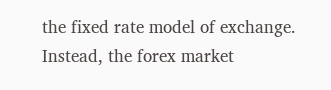the fixed rate model of exchange. Instead, the forex market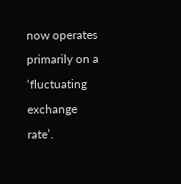now operates primarily on a ‘fluctuating exchange rate’.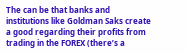The can be that banks and institutions like Goldman Saks create a good regarding their profits from trading in the FOREX (there’s a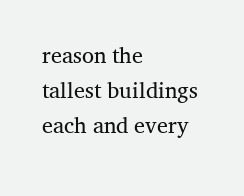reason the tallest buildings each and every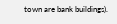town are bank buildings).